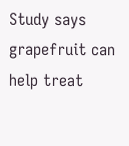Study says grapefruit can help treat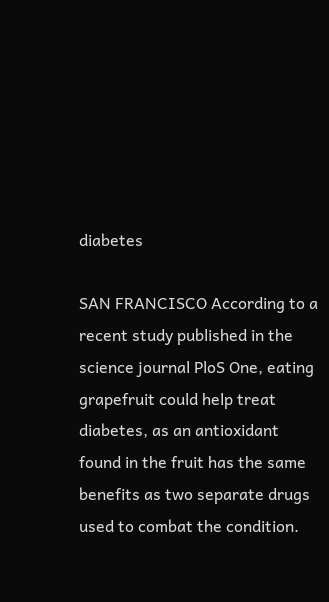diabetes

SAN FRANCISCO According to a recent study published in the science journal PloS One, eating grapefruit could help treat diabetes, as an antioxidant found in the fruit has the same benefits as two separate drugs used to combat the condition.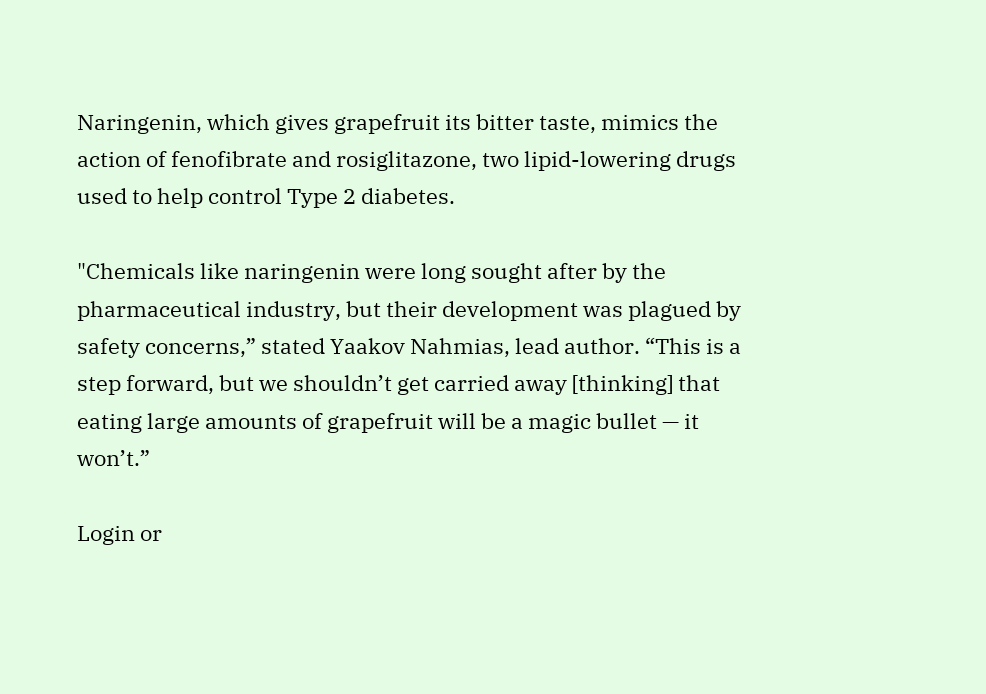Naringenin, which gives grapefruit its bitter taste, mimics the action of fenofibrate and rosiglitazone, two lipid-lowering drugs used to help control Type 2 diabetes.

"Chemicals like naringenin were long sought after by the pharmaceutical industry, but their development was plagued by safety concerns,” stated Yaakov Nahmias, lead author. “This is a step forward, but we shouldn’t get carried away [thinking] that eating large amounts of grapefruit will be a magic bullet — it won’t.”

Login or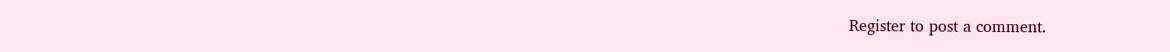Register to post a comment.